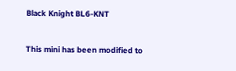Black Knight BL6-KNT

This mini has been modified to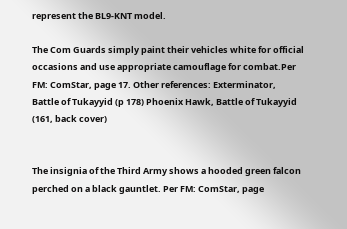represent the BL9-KNT model.

The Com Guards simply paint their vehicles white for official occasions and use appropriate camouflage for combat.Per FM: ComStar, page 17. Other references: Exterminator, Battle of Tukayyid (p 178) Phoenix Hawk, Battle of Tukayyid (161, back cover)


The insignia of the Third Army shows a hooded green falcon perched on a black gauntlet. Per FM: ComStar, page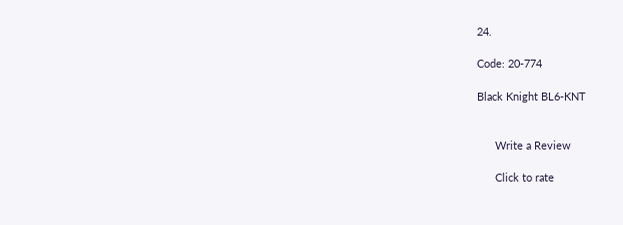24.

Code: 20-774

Black Knight BL6-KNT


      Write a Review

      Click to rate